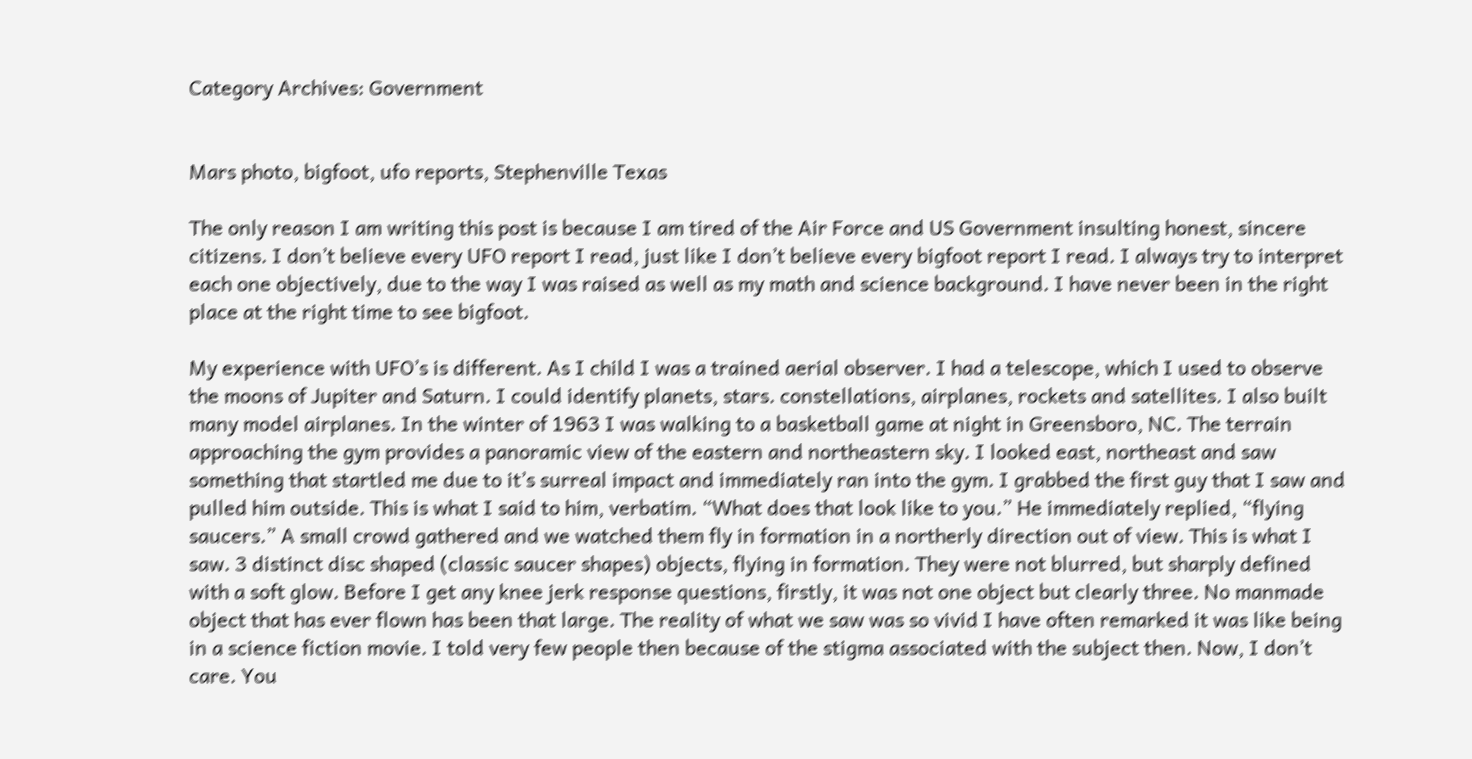Category Archives: Government


Mars photo, bigfoot, ufo reports, Stephenville Texas

The only reason I am writing this post is because I am tired of the Air Force and US Government insulting honest, sincere citizens. I don’t believe every UFO report I read, just like I don’t believe every bigfoot report I read. I always try to interpret each one objectively, due to the way I was raised as well as my math and science background. I have never been in the right place at the right time to see bigfoot.

My experience with UFO’s is different. As I child I was a trained aerial observer. I had a telescope, which I used to observe the moons of Jupiter and Saturn. I could identify planets, stars. constellations, airplanes, rockets and satellites. I also built many model airplanes. In the winter of 1963 I was walking to a basketball game at night in Greensboro, NC. The terrain approaching the gym provides a panoramic view of the eastern and northeastern sky. I looked east, northeast and saw something that startled me due to it’s surreal impact and immediately ran into the gym. I grabbed the first guy that I saw and pulled him outside. This is what I said to him, verbatim. “What does that look like to you.” He immediately replied, “flying saucers.” A small crowd gathered and we watched them fly in formation in a northerly direction out of view. This is what I saw. 3 distinct disc shaped (classic saucer shapes) objects, flying in formation. They were not blurred, but sharply defined with a soft glow. Before I get any knee jerk response questions, firstly, it was not one object but clearly three. No manmade object that has ever flown has been that large. The reality of what we saw was so vivid I have often remarked it was like being in a science fiction movie. I told very few people then because of the stigma associated with the subject then. Now, I don’t care. You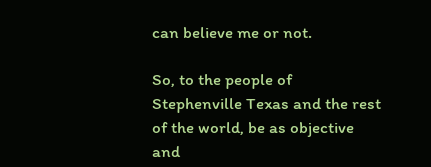can believe me or not.

So, to the people of Stephenville Texas and the rest of the world, be as objective and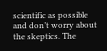scientific as possible and don’t worry about the skeptics. The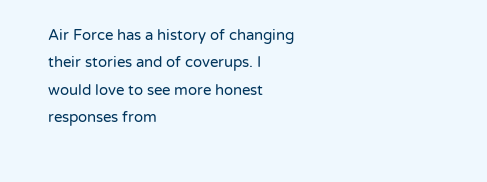Air Force has a history of changing their stories and of coverups. I would love to see more honest responses from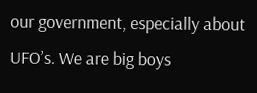our government, especially about UFO’s. We are big boys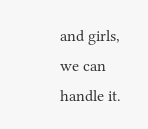and girls, we can handle it.